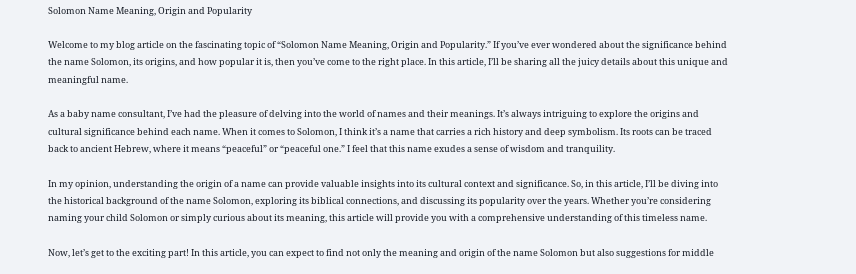Solomon Name Meaning, Origin and Popularity

Welcome to my blog article on the fascinating topic of “Solomon Name Meaning, Origin and Popularity.” If you’ve ever wondered about the significance behind the name Solomon, its origins, and how popular it is, then you’ve come to the right place. In this article, I’ll be sharing all the juicy details about this unique and meaningful name.

As a baby name consultant, I’ve had the pleasure of delving into the world of names and their meanings. It’s always intriguing to explore the origins and cultural significance behind each name. When it comes to Solomon, I think it’s a name that carries a rich history and deep symbolism. Its roots can be traced back to ancient Hebrew, where it means “peaceful” or “peaceful one.” I feel that this name exudes a sense of wisdom and tranquility.

In my opinion, understanding the origin of a name can provide valuable insights into its cultural context and significance. So, in this article, I’ll be diving into the historical background of the name Solomon, exploring its biblical connections, and discussing its popularity over the years. Whether you’re considering naming your child Solomon or simply curious about its meaning, this article will provide you with a comprehensive understanding of this timeless name.

Now, let’s get to the exciting part! In this article, you can expect to find not only the meaning and origin of the name Solomon but also suggestions for middle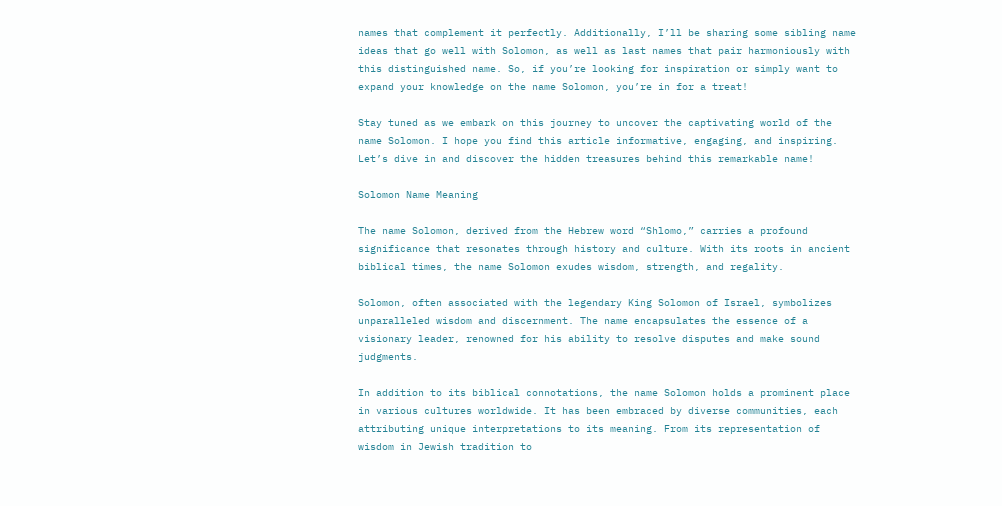names that complement it perfectly. Additionally, I’ll be sharing some sibling name ideas that go well with Solomon, as well as last names that pair harmoniously with this distinguished name. So, if you’re looking for inspiration or simply want to expand your knowledge on the name Solomon, you’re in for a treat!

Stay tuned as we embark on this journey to uncover the captivating world of the name Solomon. I hope you find this article informative, engaging, and inspiring. Let’s dive in and discover the hidden treasures behind this remarkable name!

Solomon Name Meaning

The name Solomon, derived from the Hebrew word “Shlomo,” carries a profound significance that resonates through history and culture. With its roots in ancient biblical times, the name Solomon exudes wisdom, strength, and regality.

Solomon, often associated with the legendary King Solomon of Israel, symbolizes unparalleled wisdom and discernment. The name encapsulates the essence of a visionary leader, renowned for his ability to resolve disputes and make sound judgments.

In addition to its biblical connotations, the name Solomon holds a prominent place in various cultures worldwide. It has been embraced by diverse communities, each attributing unique interpretations to its meaning. From its representation of wisdom in Jewish tradition to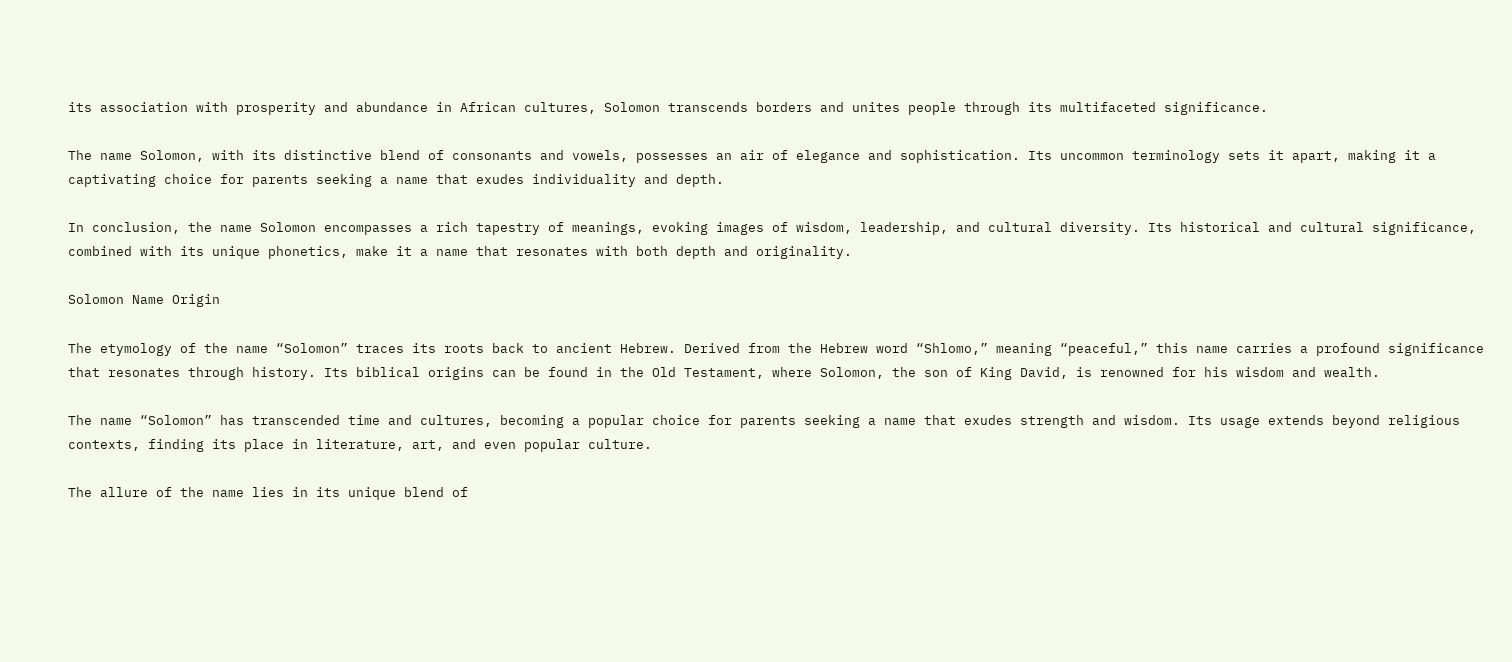its association with prosperity and abundance in African cultures, Solomon transcends borders and unites people through its multifaceted significance.

The name Solomon, with its distinctive blend of consonants and vowels, possesses an air of elegance and sophistication. Its uncommon terminology sets it apart, making it a captivating choice for parents seeking a name that exudes individuality and depth.

In conclusion, the name Solomon encompasses a rich tapestry of meanings, evoking images of wisdom, leadership, and cultural diversity. Its historical and cultural significance, combined with its unique phonetics, make it a name that resonates with both depth and originality.

Solomon Name Origin

The etymology of the name “Solomon” traces its roots back to ancient Hebrew. Derived from the Hebrew word “Shlomo,” meaning “peaceful,” this name carries a profound significance that resonates through history. Its biblical origins can be found in the Old Testament, where Solomon, the son of King David, is renowned for his wisdom and wealth.

The name “Solomon” has transcended time and cultures, becoming a popular choice for parents seeking a name that exudes strength and wisdom. Its usage extends beyond religious contexts, finding its place in literature, art, and even popular culture.

The allure of the name lies in its unique blend of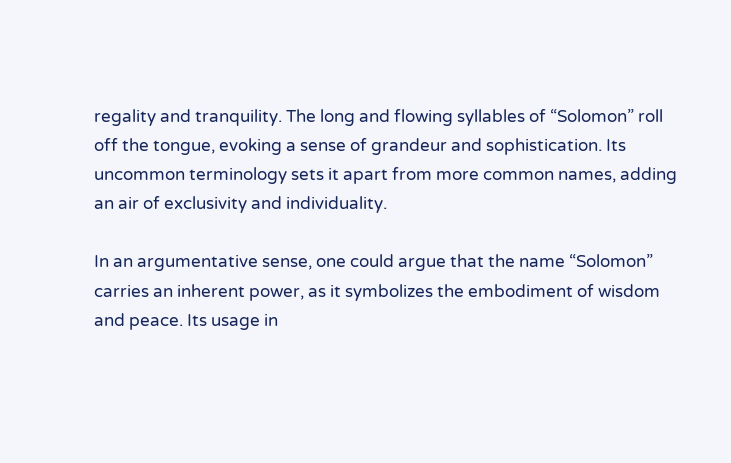regality and tranquility. The long and flowing syllables of “Solomon” roll off the tongue, evoking a sense of grandeur and sophistication. Its uncommon terminology sets it apart from more common names, adding an air of exclusivity and individuality.

In an argumentative sense, one could argue that the name “Solomon” carries an inherent power, as it symbolizes the embodiment of wisdom and peace. Its usage in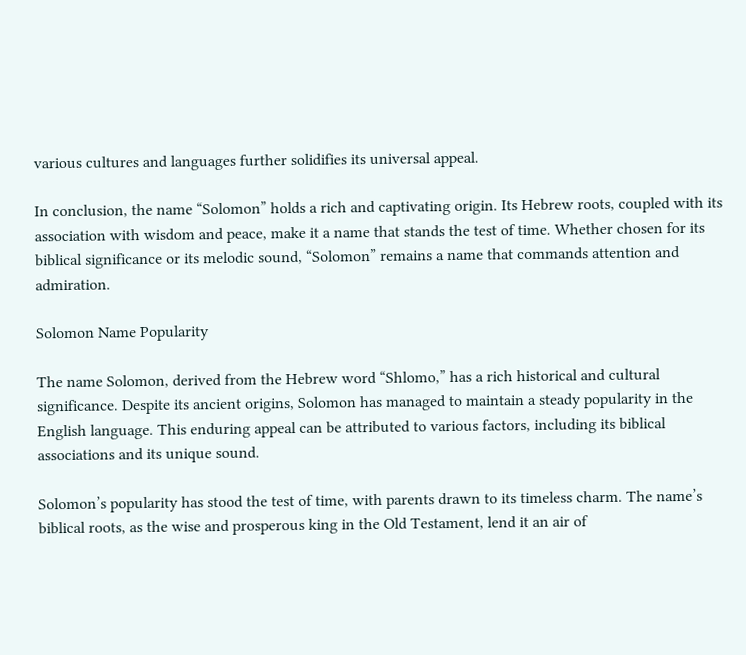various cultures and languages further solidifies its universal appeal.

In conclusion, the name “Solomon” holds a rich and captivating origin. Its Hebrew roots, coupled with its association with wisdom and peace, make it a name that stands the test of time. Whether chosen for its biblical significance or its melodic sound, “Solomon” remains a name that commands attention and admiration.

Solomon Name Popularity

The name Solomon, derived from the Hebrew word “Shlomo,” has a rich historical and cultural significance. Despite its ancient origins, Solomon has managed to maintain a steady popularity in the English language. This enduring appeal can be attributed to various factors, including its biblical associations and its unique sound.

Solomon’s popularity has stood the test of time, with parents drawn to its timeless charm. The name’s biblical roots, as the wise and prosperous king in the Old Testament, lend it an air of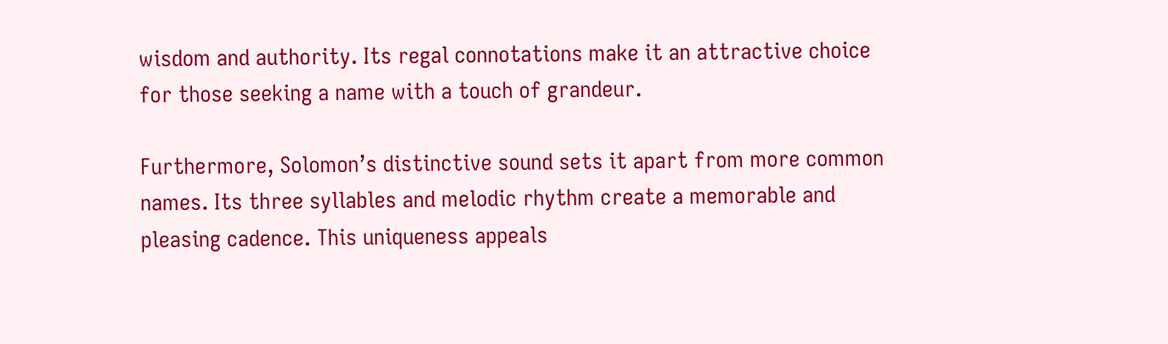wisdom and authority. Its regal connotations make it an attractive choice for those seeking a name with a touch of grandeur.

Furthermore, Solomon’s distinctive sound sets it apart from more common names. Its three syllables and melodic rhythm create a memorable and pleasing cadence. This uniqueness appeals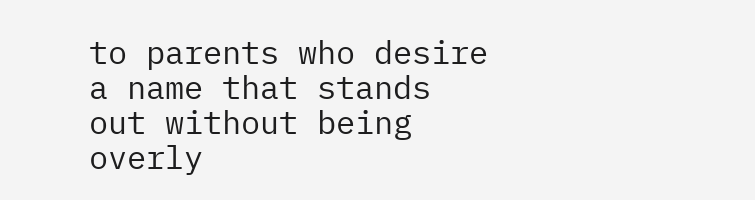to parents who desire a name that stands out without being overly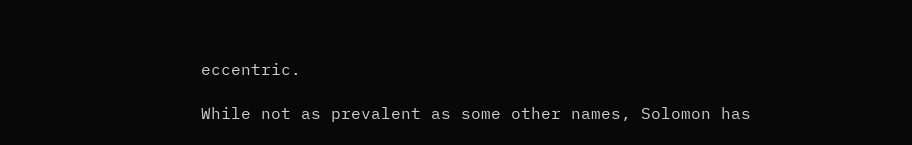eccentric.

While not as prevalent as some other names, Solomon has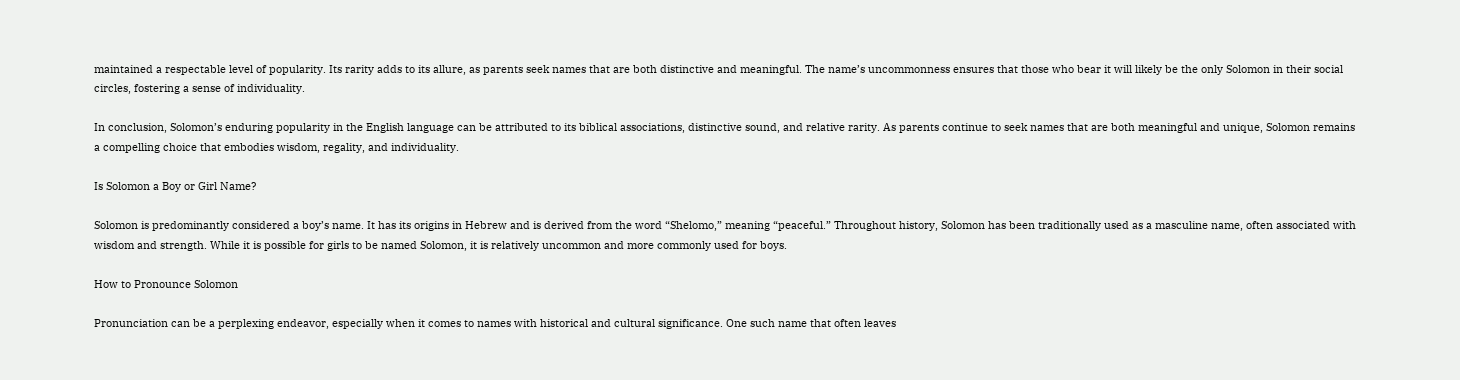maintained a respectable level of popularity. Its rarity adds to its allure, as parents seek names that are both distinctive and meaningful. The name’s uncommonness ensures that those who bear it will likely be the only Solomon in their social circles, fostering a sense of individuality.

In conclusion, Solomon’s enduring popularity in the English language can be attributed to its biblical associations, distinctive sound, and relative rarity. As parents continue to seek names that are both meaningful and unique, Solomon remains a compelling choice that embodies wisdom, regality, and individuality.

Is Solomon a Boy or Girl Name?

Solomon is predominantly considered a boy’s name. It has its origins in Hebrew and is derived from the word “Shelomo,” meaning “peaceful.” Throughout history, Solomon has been traditionally used as a masculine name, often associated with wisdom and strength. While it is possible for girls to be named Solomon, it is relatively uncommon and more commonly used for boys.

How to Pronounce Solomon

Pronunciation can be a perplexing endeavor, especially when it comes to names with historical and cultural significance. One such name that often leaves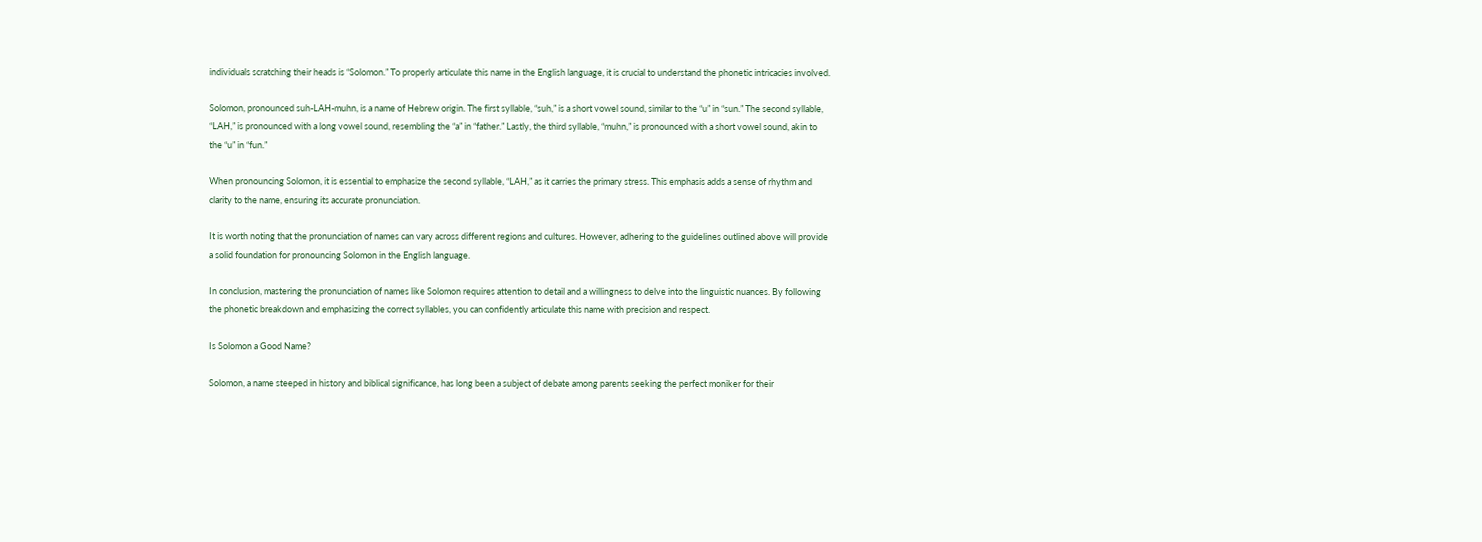individuals scratching their heads is “Solomon.” To properly articulate this name in the English language, it is crucial to understand the phonetic intricacies involved.

Solomon, pronounced suh-LAH-muhn, is a name of Hebrew origin. The first syllable, “suh,” is a short vowel sound, similar to the “u” in “sun.” The second syllable, “LAH,” is pronounced with a long vowel sound, resembling the “a” in “father.” Lastly, the third syllable, “muhn,” is pronounced with a short vowel sound, akin to the “u” in “fun.”

When pronouncing Solomon, it is essential to emphasize the second syllable, “LAH,” as it carries the primary stress. This emphasis adds a sense of rhythm and clarity to the name, ensuring its accurate pronunciation.

It is worth noting that the pronunciation of names can vary across different regions and cultures. However, adhering to the guidelines outlined above will provide a solid foundation for pronouncing Solomon in the English language.

In conclusion, mastering the pronunciation of names like Solomon requires attention to detail and a willingness to delve into the linguistic nuances. By following the phonetic breakdown and emphasizing the correct syllables, you can confidently articulate this name with precision and respect.

Is Solomon a Good Name?

Solomon, a name steeped in history and biblical significance, has long been a subject of debate among parents seeking the perfect moniker for their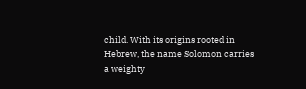child. With its origins rooted in Hebrew, the name Solomon carries a weighty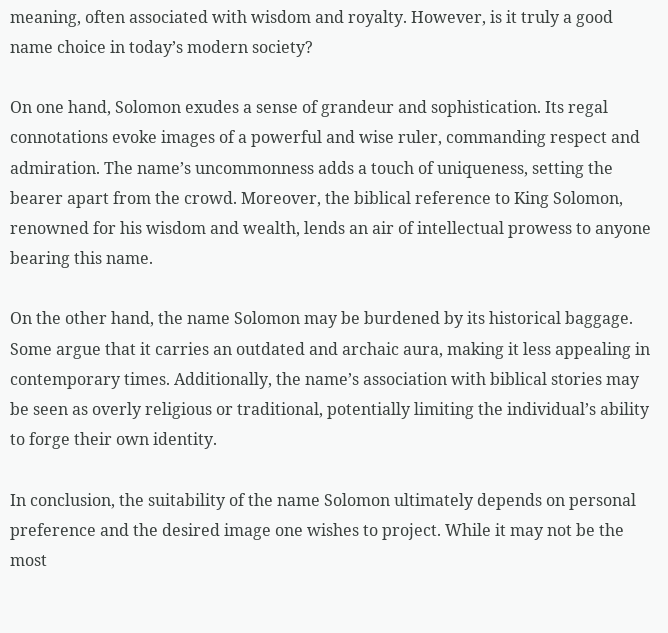meaning, often associated with wisdom and royalty. However, is it truly a good name choice in today’s modern society?

On one hand, Solomon exudes a sense of grandeur and sophistication. Its regal connotations evoke images of a powerful and wise ruler, commanding respect and admiration. The name’s uncommonness adds a touch of uniqueness, setting the bearer apart from the crowd. Moreover, the biblical reference to King Solomon, renowned for his wisdom and wealth, lends an air of intellectual prowess to anyone bearing this name.

On the other hand, the name Solomon may be burdened by its historical baggage. Some argue that it carries an outdated and archaic aura, making it less appealing in contemporary times. Additionally, the name’s association with biblical stories may be seen as overly religious or traditional, potentially limiting the individual’s ability to forge their own identity.

In conclusion, the suitability of the name Solomon ultimately depends on personal preference and the desired image one wishes to project. While it may not be the most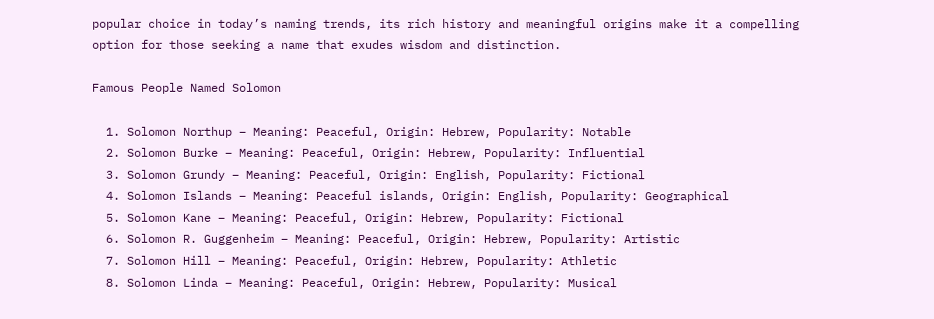popular choice in today’s naming trends, its rich history and meaningful origins make it a compelling option for those seeking a name that exudes wisdom and distinction.

Famous People Named Solomon

  1. Solomon Northup – Meaning: Peaceful, Origin: Hebrew, Popularity: Notable
  2. Solomon Burke – Meaning: Peaceful, Origin: Hebrew, Popularity: Influential
  3. Solomon Grundy – Meaning: Peaceful, Origin: English, Popularity: Fictional
  4. Solomon Islands – Meaning: Peaceful islands, Origin: English, Popularity: Geographical
  5. Solomon Kane – Meaning: Peaceful, Origin: Hebrew, Popularity: Fictional
  6. Solomon R. Guggenheim – Meaning: Peaceful, Origin: Hebrew, Popularity: Artistic
  7. Solomon Hill – Meaning: Peaceful, Origin: Hebrew, Popularity: Athletic
  8. Solomon Linda – Meaning: Peaceful, Origin: Hebrew, Popularity: Musical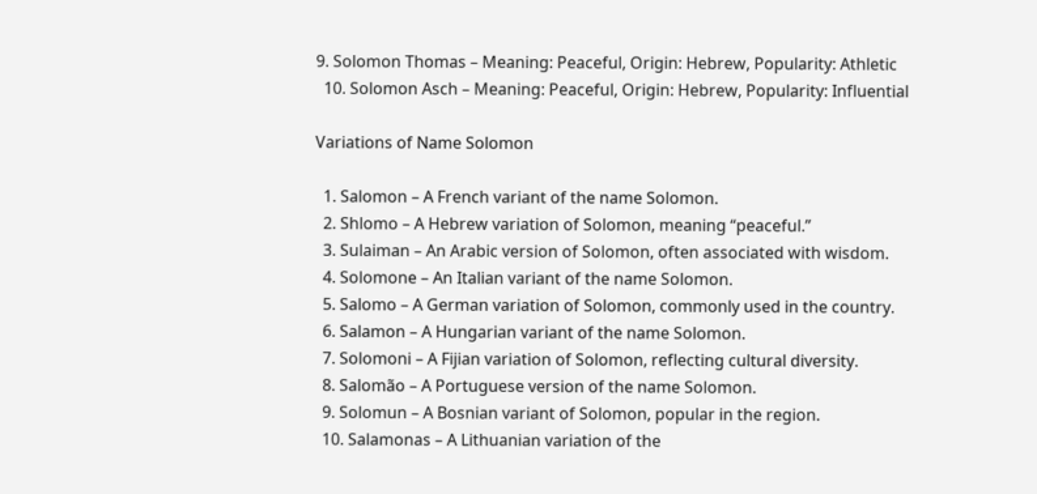9. Solomon Thomas – Meaning: Peaceful, Origin: Hebrew, Popularity: Athletic
  10. Solomon Asch – Meaning: Peaceful, Origin: Hebrew, Popularity: Influential

Variations of Name Solomon

  1. Salomon – A French variant of the name Solomon.
  2. Shlomo – A Hebrew variation of Solomon, meaning “peaceful.”
  3. Sulaiman – An Arabic version of Solomon, often associated with wisdom.
  4. Solomone – An Italian variant of the name Solomon.
  5. Salomo – A German variation of Solomon, commonly used in the country.
  6. Salamon – A Hungarian variant of the name Solomon.
  7. Solomoni – A Fijian variation of Solomon, reflecting cultural diversity.
  8. Salomão – A Portuguese version of the name Solomon.
  9. Solomun – A Bosnian variant of Solomon, popular in the region.
  10. Salamonas – A Lithuanian variation of the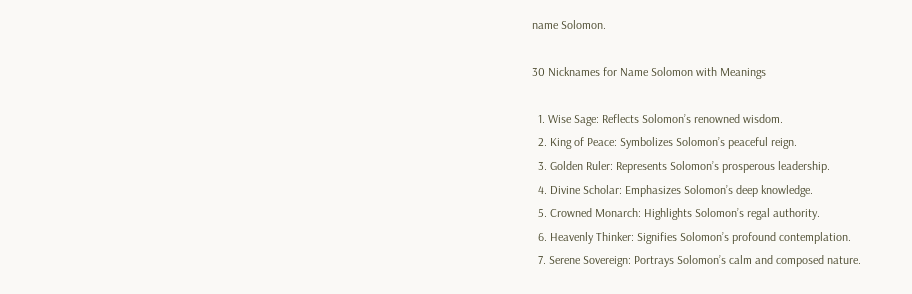name Solomon.

30 Nicknames for Name Solomon with Meanings

  1. Wise Sage: Reflects Solomon’s renowned wisdom.
  2. King of Peace: Symbolizes Solomon’s peaceful reign.
  3. Golden Ruler: Represents Solomon’s prosperous leadership.
  4. Divine Scholar: Emphasizes Solomon’s deep knowledge.
  5. Crowned Monarch: Highlights Solomon’s regal authority.
  6. Heavenly Thinker: Signifies Solomon’s profound contemplation.
  7. Serene Sovereign: Portrays Solomon’s calm and composed nature.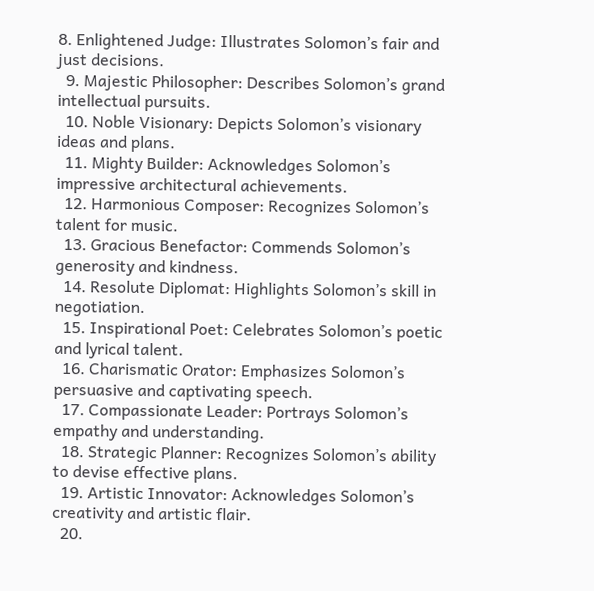8. Enlightened Judge: Illustrates Solomon’s fair and just decisions.
  9. Majestic Philosopher: Describes Solomon’s grand intellectual pursuits.
  10. Noble Visionary: Depicts Solomon’s visionary ideas and plans.
  11. Mighty Builder: Acknowledges Solomon’s impressive architectural achievements.
  12. Harmonious Composer: Recognizes Solomon’s talent for music.
  13. Gracious Benefactor: Commends Solomon’s generosity and kindness.
  14. Resolute Diplomat: Highlights Solomon’s skill in negotiation.
  15. Inspirational Poet: Celebrates Solomon’s poetic and lyrical talent.
  16. Charismatic Orator: Emphasizes Solomon’s persuasive and captivating speech.
  17. Compassionate Leader: Portrays Solomon’s empathy and understanding.
  18. Strategic Planner: Recognizes Solomon’s ability to devise effective plans.
  19. Artistic Innovator: Acknowledges Solomon’s creativity and artistic flair.
  20.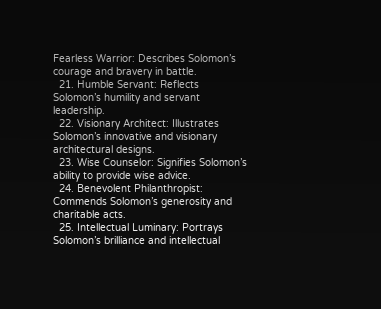Fearless Warrior: Describes Solomon’s courage and bravery in battle.
  21. Humble Servant: Reflects Solomon’s humility and servant leadership.
  22. Visionary Architect: Illustrates Solomon’s innovative and visionary architectural designs.
  23. Wise Counselor: Signifies Solomon’s ability to provide wise advice.
  24. Benevolent Philanthropist: Commends Solomon’s generosity and charitable acts.
  25. Intellectual Luminary: Portrays Solomon’s brilliance and intellectual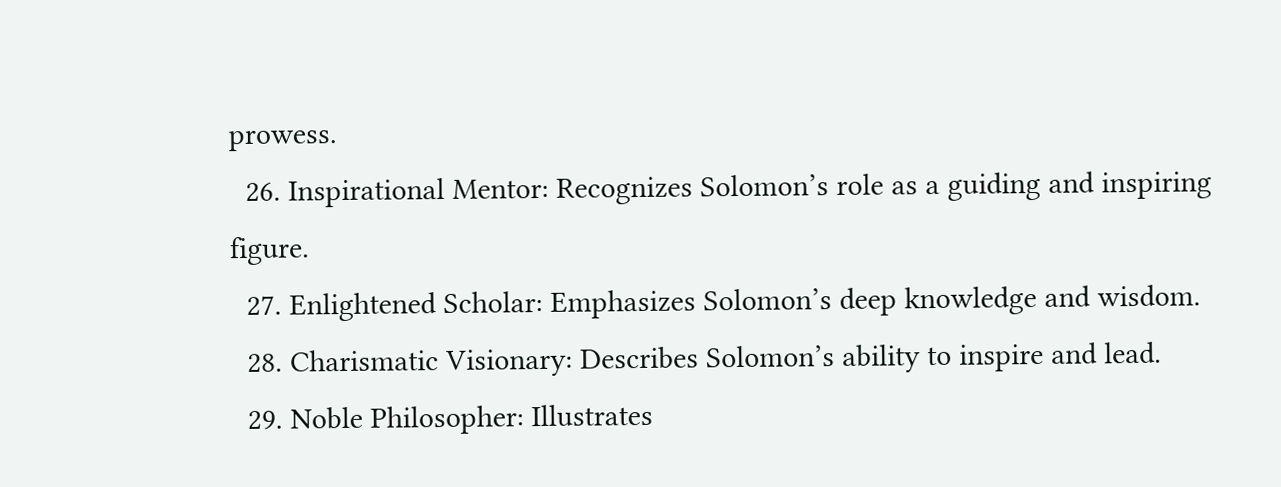prowess.
  26. Inspirational Mentor: Recognizes Solomon’s role as a guiding and inspiring figure.
  27. Enlightened Scholar: Emphasizes Solomon’s deep knowledge and wisdom.
  28. Charismatic Visionary: Describes Solomon’s ability to inspire and lead.
  29. Noble Philosopher: Illustrates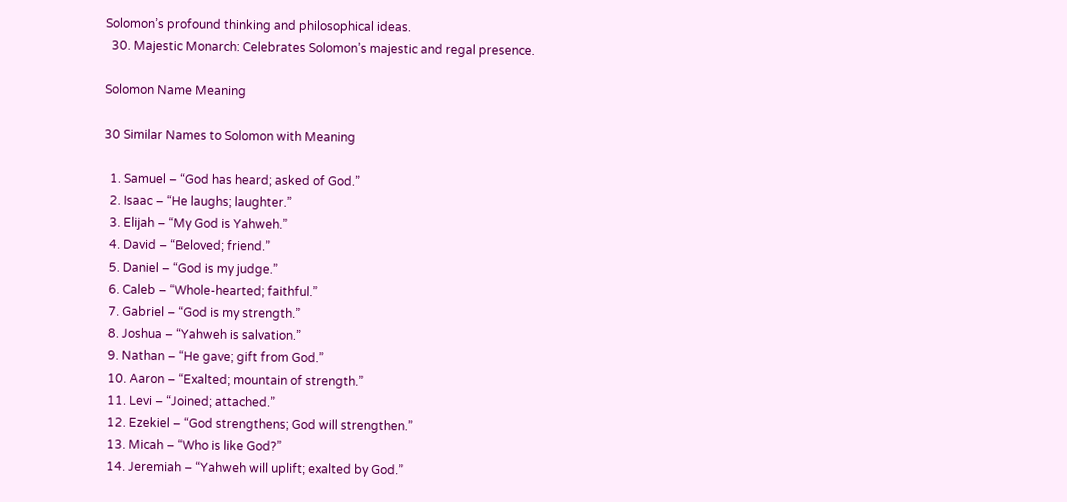Solomon’s profound thinking and philosophical ideas.
  30. Majestic Monarch: Celebrates Solomon’s majestic and regal presence.

Solomon Name Meaning

30 Similar Names to Solomon with Meaning

  1. Samuel – “God has heard; asked of God.”
  2. Isaac – “He laughs; laughter.”
  3. Elijah – “My God is Yahweh.”
  4. David – “Beloved; friend.”
  5. Daniel – “God is my judge.”
  6. Caleb – “Whole-hearted; faithful.”
  7. Gabriel – “God is my strength.”
  8. Joshua – “Yahweh is salvation.”
  9. Nathan – “He gave; gift from God.”
  10. Aaron – “Exalted; mountain of strength.”
  11. Levi – “Joined; attached.”
  12. Ezekiel – “God strengthens; God will strengthen.”
  13. Micah – “Who is like God?”
  14. Jeremiah – “Yahweh will uplift; exalted by God.”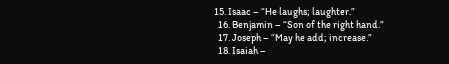15. Isaac – “He laughs; laughter.”
  16. Benjamin – “Son of the right hand.”
  17. Joseph – “May he add; increase.”
  18. Isaiah –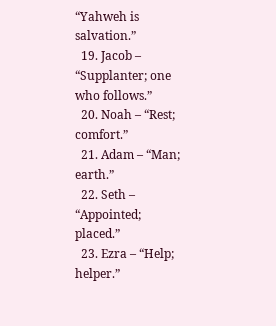“Yahweh is salvation.”
  19. Jacob – “Supplanter; one who follows.”
  20. Noah – “Rest; comfort.”
  21. Adam – “Man; earth.”
  22. Seth – “Appointed; placed.”
  23. Ezra – “Help; helper.”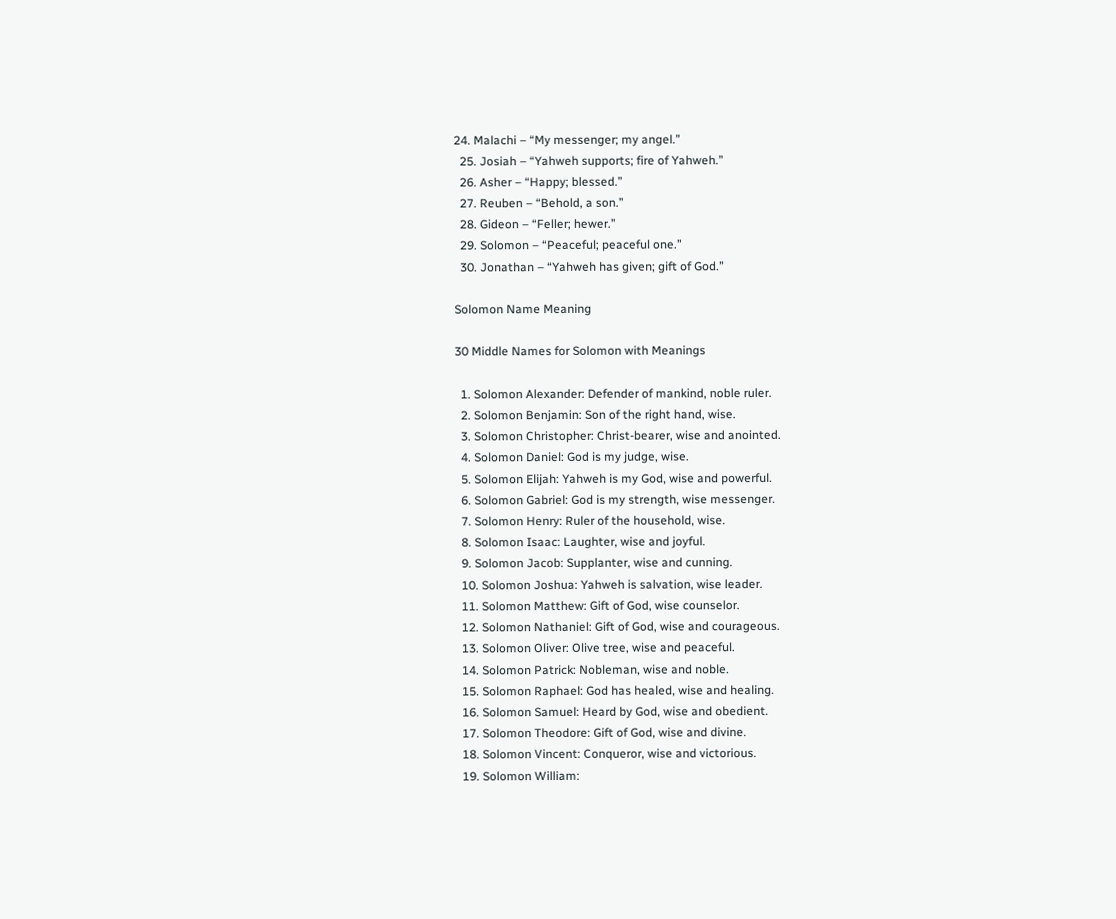24. Malachi – “My messenger; my angel.”
  25. Josiah – “Yahweh supports; fire of Yahweh.”
  26. Asher – “Happy; blessed.”
  27. Reuben – “Behold, a son.”
  28. Gideon – “Feller; hewer.”
  29. Solomon – “Peaceful; peaceful one.”
  30. Jonathan – “Yahweh has given; gift of God.”

Solomon Name Meaning

30 Middle Names for Solomon with Meanings

  1. Solomon Alexander: Defender of mankind, noble ruler.
  2. Solomon Benjamin: Son of the right hand, wise.
  3. Solomon Christopher: Christ-bearer, wise and anointed.
  4. Solomon Daniel: God is my judge, wise.
  5. Solomon Elijah: Yahweh is my God, wise and powerful.
  6. Solomon Gabriel: God is my strength, wise messenger.
  7. Solomon Henry: Ruler of the household, wise.
  8. Solomon Isaac: Laughter, wise and joyful.
  9. Solomon Jacob: Supplanter, wise and cunning.
  10. Solomon Joshua: Yahweh is salvation, wise leader.
  11. Solomon Matthew: Gift of God, wise counselor.
  12. Solomon Nathaniel: Gift of God, wise and courageous.
  13. Solomon Oliver: Olive tree, wise and peaceful.
  14. Solomon Patrick: Nobleman, wise and noble.
  15. Solomon Raphael: God has healed, wise and healing.
  16. Solomon Samuel: Heard by God, wise and obedient.
  17. Solomon Theodore: Gift of God, wise and divine.
  18. Solomon Vincent: Conqueror, wise and victorious.
  19. Solomon William: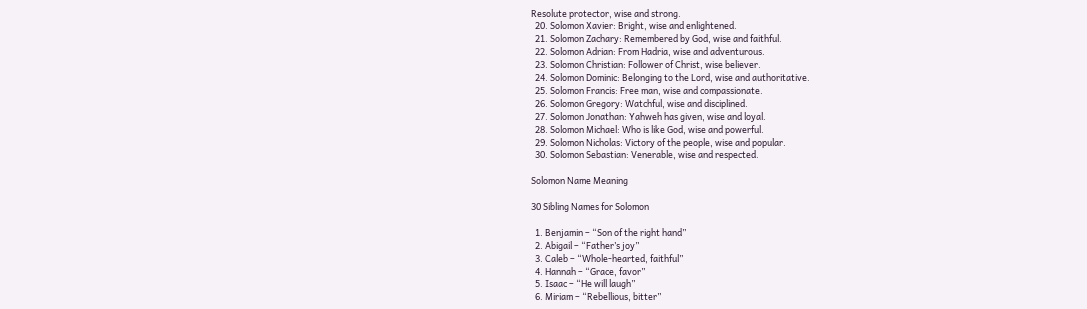Resolute protector, wise and strong.
  20. Solomon Xavier: Bright, wise and enlightened.
  21. Solomon Zachary: Remembered by God, wise and faithful.
  22. Solomon Adrian: From Hadria, wise and adventurous.
  23. Solomon Christian: Follower of Christ, wise believer.
  24. Solomon Dominic: Belonging to the Lord, wise and authoritative.
  25. Solomon Francis: Free man, wise and compassionate.
  26. Solomon Gregory: Watchful, wise and disciplined.
  27. Solomon Jonathan: Yahweh has given, wise and loyal.
  28. Solomon Michael: Who is like God, wise and powerful.
  29. Solomon Nicholas: Victory of the people, wise and popular.
  30. Solomon Sebastian: Venerable, wise and respected.

Solomon Name Meaning

30 Sibling Names for Solomon

  1. Benjamin – “Son of the right hand”
  2. Abigail – “Father’s joy”
  3. Caleb – “Whole-hearted, faithful”
  4. Hannah – “Grace, favor”
  5. Isaac – “He will laugh”
  6. Miriam – “Rebellious, bitter”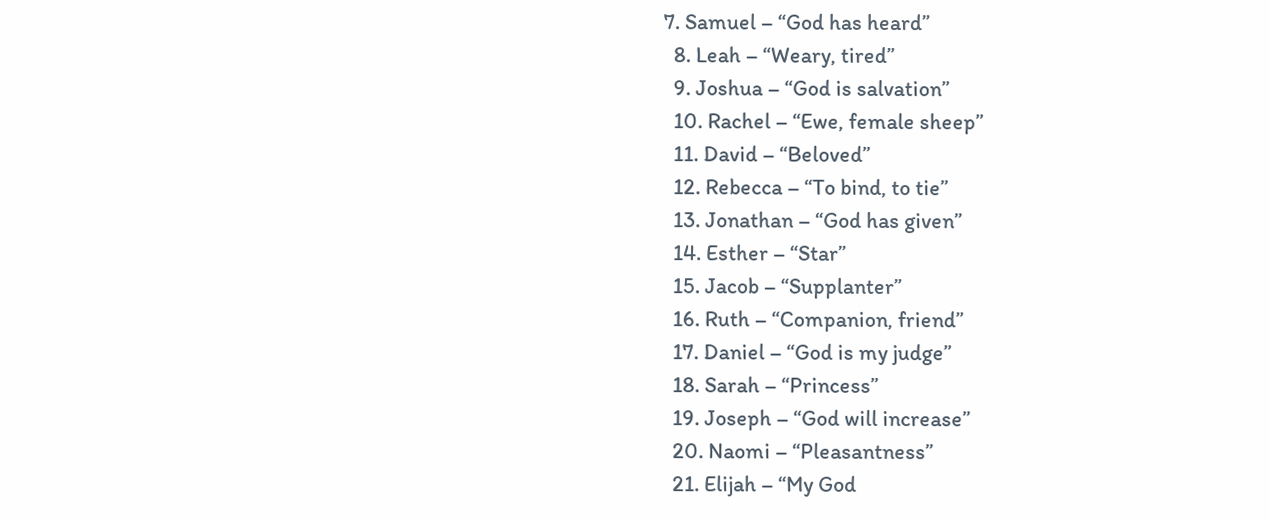7. Samuel – “God has heard”
  8. Leah – “Weary, tired”
  9. Joshua – “God is salvation”
  10. Rachel – “Ewe, female sheep”
  11. David – “Beloved”
  12. Rebecca – “To bind, to tie”
  13. Jonathan – “God has given”
  14. Esther – “Star”
  15. Jacob – “Supplanter”
  16. Ruth – “Companion, friend”
  17. Daniel – “God is my judge”
  18. Sarah – “Princess”
  19. Joseph – “God will increase”
  20. Naomi – “Pleasantness”
  21. Elijah – “My God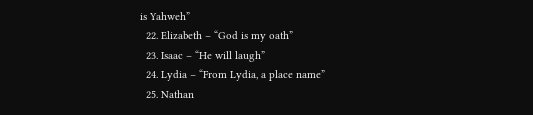is Yahweh”
  22. Elizabeth – “God is my oath”
  23. Isaac – “He will laugh”
  24. Lydia – “From Lydia, a place name”
  25. Nathan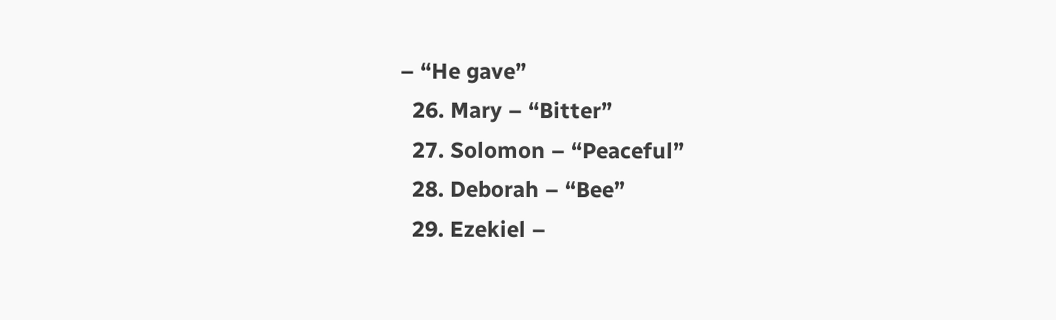– “He gave”
  26. Mary – “Bitter”
  27. Solomon – “Peaceful”
  28. Deborah – “Bee”
  29. Ezekiel –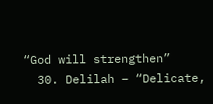“God will strengthen”
  30. Delilah – “Delicate,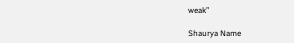weak”

Shaurya Name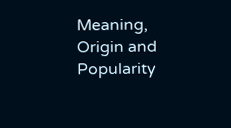Meaning, Origin and Popularity